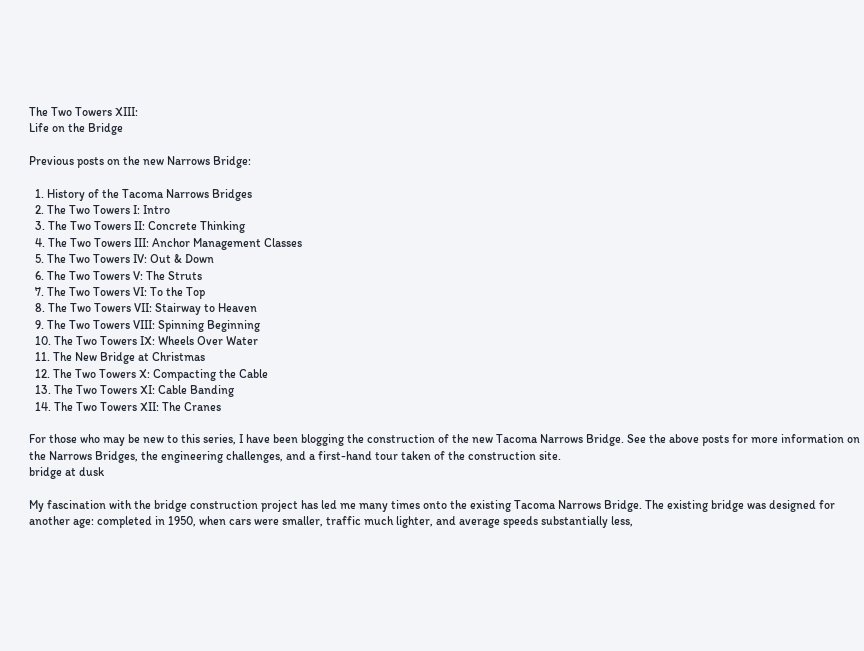The Two Towers XIII:
Life on the Bridge

Previous posts on the new Narrows Bridge:

  1. History of the Tacoma Narrows Bridges
  2. The Two Towers I: Intro
  3. The Two Towers II: Concrete Thinking
  4. The Two Towers III: Anchor Management Classes
  5. The Two Towers IV: Out & Down
  6. The Two Towers V: The Struts
  7. The Two Towers VI: To the Top
  8. The Two Towers VII: Stairway to Heaven
  9. The Two Towers VIII: Spinning Beginning
  10. The Two Towers IX: Wheels Over Water
  11. The New Bridge at Christmas
  12. The Two Towers X: Compacting the Cable
  13. The Two Towers XI: Cable Banding
  14. The Two Towers XII: The Cranes

For those who may be new to this series, I have been blogging the construction of the new Tacoma Narrows Bridge. See the above posts for more information on the Narrows Bridges, the engineering challenges, and a first-hand tour taken of the construction site.
bridge at dusk

My fascination with the bridge construction project has led me many times onto the existing Tacoma Narrows Bridge. The existing bridge was designed for another age: completed in 1950, when cars were smaller, traffic much lighter, and average speeds substantially less,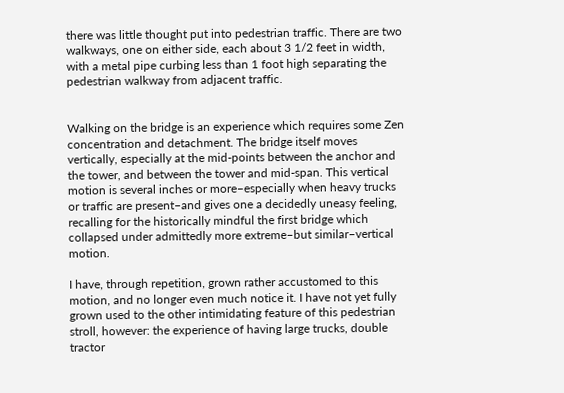there was little thought put into pedestrian traffic. There are two walkways, one on either side, each about 3 1/2 feet in width, with a metal pipe curbing less than 1 foot high separating the pedestrian walkway from adjacent traffic.


Walking on the bridge is an experience which requires some Zen concentration and detachment. The bridge itself moves vertically, especially at the mid-points between the anchor and the tower, and between the tower and mid-span. This vertical motion is several inches or more–especially when heavy trucks or traffic are present–and gives one a decidedly uneasy feeling, recalling for the historically mindful the first bridge which collapsed under admittedly more extreme–but similar–vertical motion.

I have, through repetition, grown rather accustomed to this motion, and no longer even much notice it. I have not yet fully grown used to the other intimidating feature of this pedestrian stroll, however: the experience of having large trucks, double tractor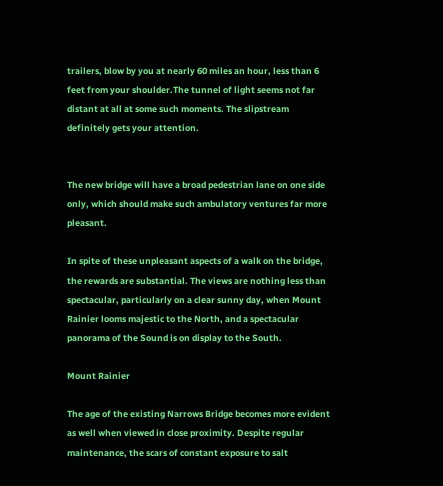trailers, blow by you at nearly 60 miles an hour, less than 6 feet from your shoulder.The tunnel of light seems not far distant at all at some such moments. The slipstream definitely gets your attention.


The new bridge will have a broad pedestrian lane on one side only, which should make such ambulatory ventures far more pleasant.

In spite of these unpleasant aspects of a walk on the bridge, the rewards are substantial. The views are nothing less than spectacular, particularly on a clear sunny day, when Mount Rainier looms majestic to the North, and a spectacular panorama of the Sound is on display to the South.

Mount Rainier

The age of the existing Narrows Bridge becomes more evident as well when viewed in close proximity. Despite regular maintenance, the scars of constant exposure to salt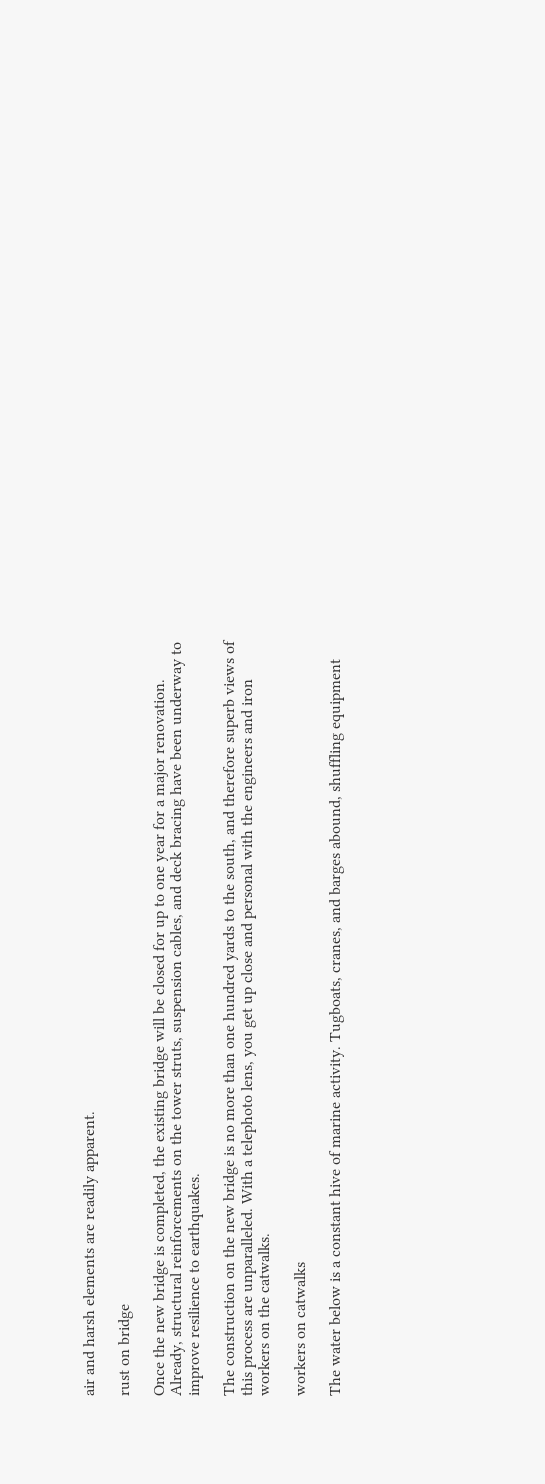air and harsh elements are readily apparent.

rust on bridge

Once the new bridge is completed, the existing bridge will be closed for up to one year for a major renovation. Already, structural reinforcements on the tower struts, suspension cables, and deck bracing have been underway to improve resilience to earthquakes.

The construction on the new bridge is no more than one hundred yards to the south, and therefore superb views of this process are unparalleled. With a telephoto lens, you get up close and personal with the engineers and iron workers on the catwalks.

workers on catwalks

The water below is a constant hive of marine activity. Tugboats, cranes, and barges abound, shuffling equipment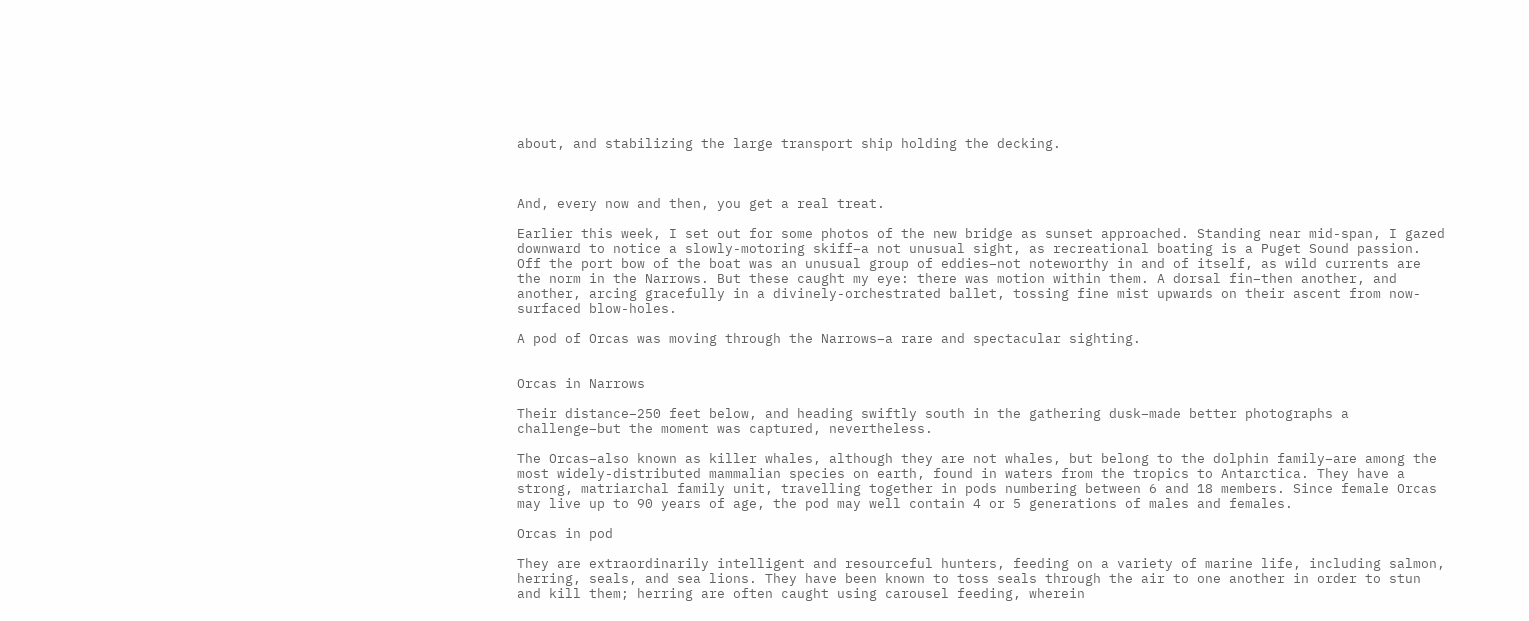about, and stabilizing the large transport ship holding the decking.



And, every now and then, you get a real treat.

Earlier this week, I set out for some photos of the new bridge as sunset approached. Standing near mid-span, I gazed downward to notice a slowly-motoring skiff–a not unusual sight, as recreational boating is a Puget Sound passion. Off the port bow of the boat was an unusual group of eddies–not noteworthy in and of itself, as wild currents are the norm in the Narrows. But these caught my eye: there was motion within them. A dorsal fin–then another, and another, arcing gracefully in a divinely-orchestrated ballet, tossing fine mist upwards on their ascent from now-surfaced blow-holes.

A pod of Orcas was moving through the Narrows–a rare and spectacular sighting.


Orcas in Narrows

Their distance–250 feet below, and heading swiftly south in the gathering dusk–made better photographs a challenge–but the moment was captured, nevertheless.

The Orcas–also known as killer whales, although they are not whales, but belong to the dolphin family–are among the most widely-distributed mammalian species on earth, found in waters from the tropics to Antarctica. They have a strong, matriarchal family unit, travelling together in pods numbering between 6 and 18 members. Since female Orcas may live up to 90 years of age, the pod may well contain 4 or 5 generations of males and females.

Orcas in pod

They are extraordinarily intelligent and resourceful hunters, feeding on a variety of marine life, including salmon, herring, seals, and sea lions. They have been known to toss seals through the air to one another in order to stun and kill them; herring are often caught using carousel feeding, wherein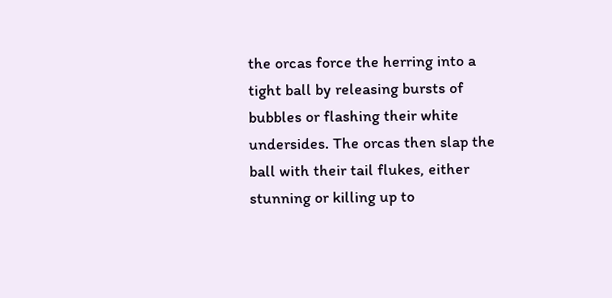the orcas force the herring into a tight ball by releasing bursts of bubbles or flashing their white undersides. The orcas then slap the ball with their tail flukes, either stunning or killing up to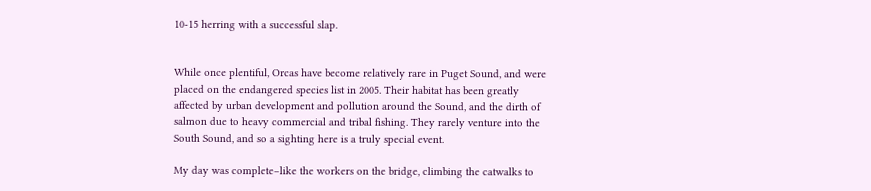10-15 herring with a successful slap.


While once plentiful, Orcas have become relatively rare in Puget Sound, and were placed on the endangered species list in 2005. Their habitat has been greatly affected by urban development and pollution around the Sound, and the dirth of salmon due to heavy commercial and tribal fishing. They rarely venture into the South Sound, and so a sighting here is a truly special event.

My day was complete–like the workers on the bridge, climbing the catwalks to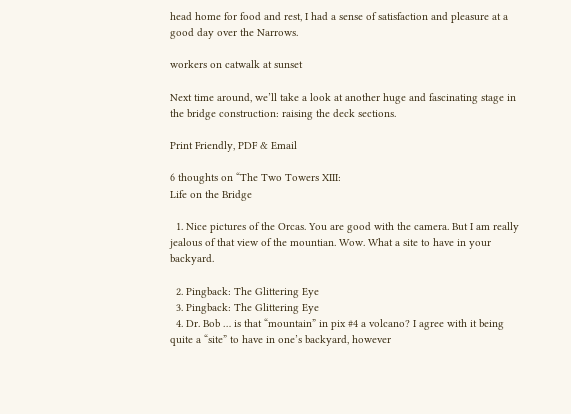head home for food and rest, I had a sense of satisfaction and pleasure at a good day over the Narrows.

workers on catwalk at sunset

Next time around, we’ll take a look at another huge and fascinating stage in the bridge construction: raising the deck sections.

Print Friendly, PDF & Email

6 thoughts on “The Two Towers XIII:
Life on the Bridge

  1. Nice pictures of the Orcas. You are good with the camera. But I am really jealous of that view of the mountian. Wow. What a site to have in your backyard.

  2. Pingback: The Glittering Eye
  3. Pingback: The Glittering Eye
  4. Dr. Bob … is that “mountain” in pix #4 a volcano? I agree with it being quite a “site” to have in one’s backyard, however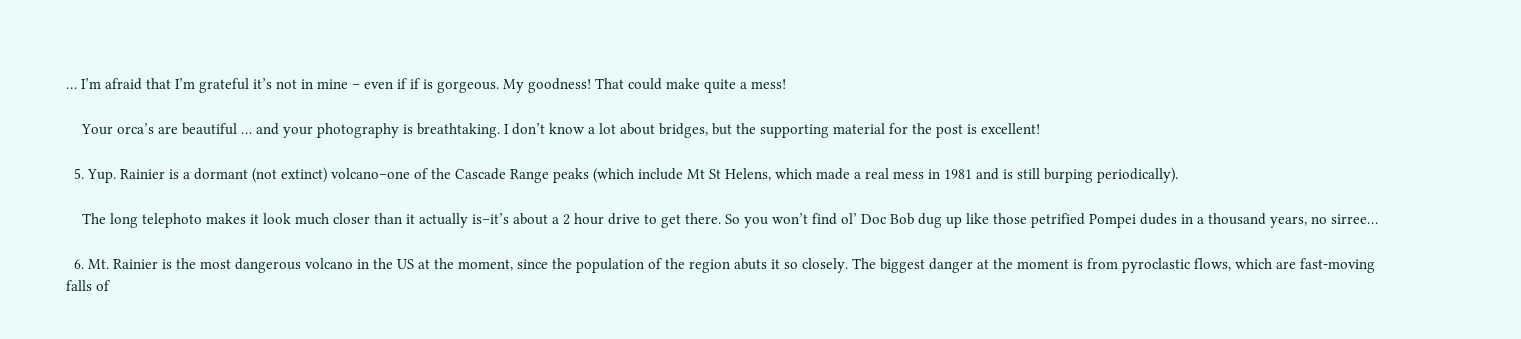… I’m afraid that I’m grateful it’s not in mine – even if if is gorgeous. My goodness! That could make quite a mess!

    Your orca’s are beautiful … and your photography is breathtaking. I don’t know a lot about bridges, but the supporting material for the post is excellent!

  5. Yup. Rainier is a dormant (not extinct) volcano–one of the Cascade Range peaks (which include Mt St Helens, which made a real mess in 1981 and is still burping periodically).

    The long telephoto makes it look much closer than it actually is–it’s about a 2 hour drive to get there. So you won’t find ol’ Doc Bob dug up like those petrified Pompei dudes in a thousand years, no sirree…

  6. Mt. Rainier is the most dangerous volcano in the US at the moment, since the population of the region abuts it so closely. The biggest danger at the moment is from pyroclastic flows, which are fast-moving falls of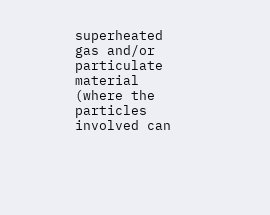superheated gas and/or particulate material (where the particles involved can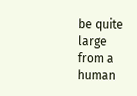be quite large from a human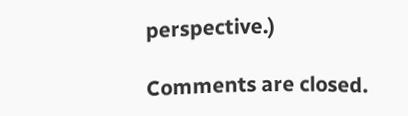perspective.)

Comments are closed.